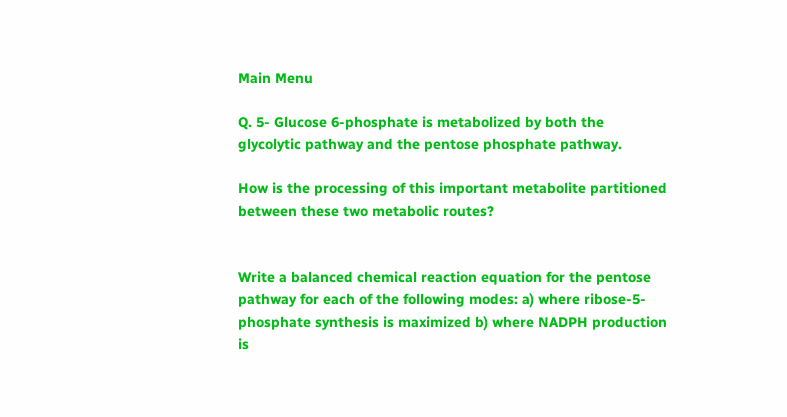Main Menu

Q. 5- Glucose 6-phosphate is metabolized by both the glycolytic pathway and the pentose phosphate pathway.

How is the processing of this important metabolite partitioned between these two metabolic routes?


Write a balanced chemical reaction equation for the pentose pathway for each of the following modes: a) where ribose-5-phosphate synthesis is maximized b) where NADPH production is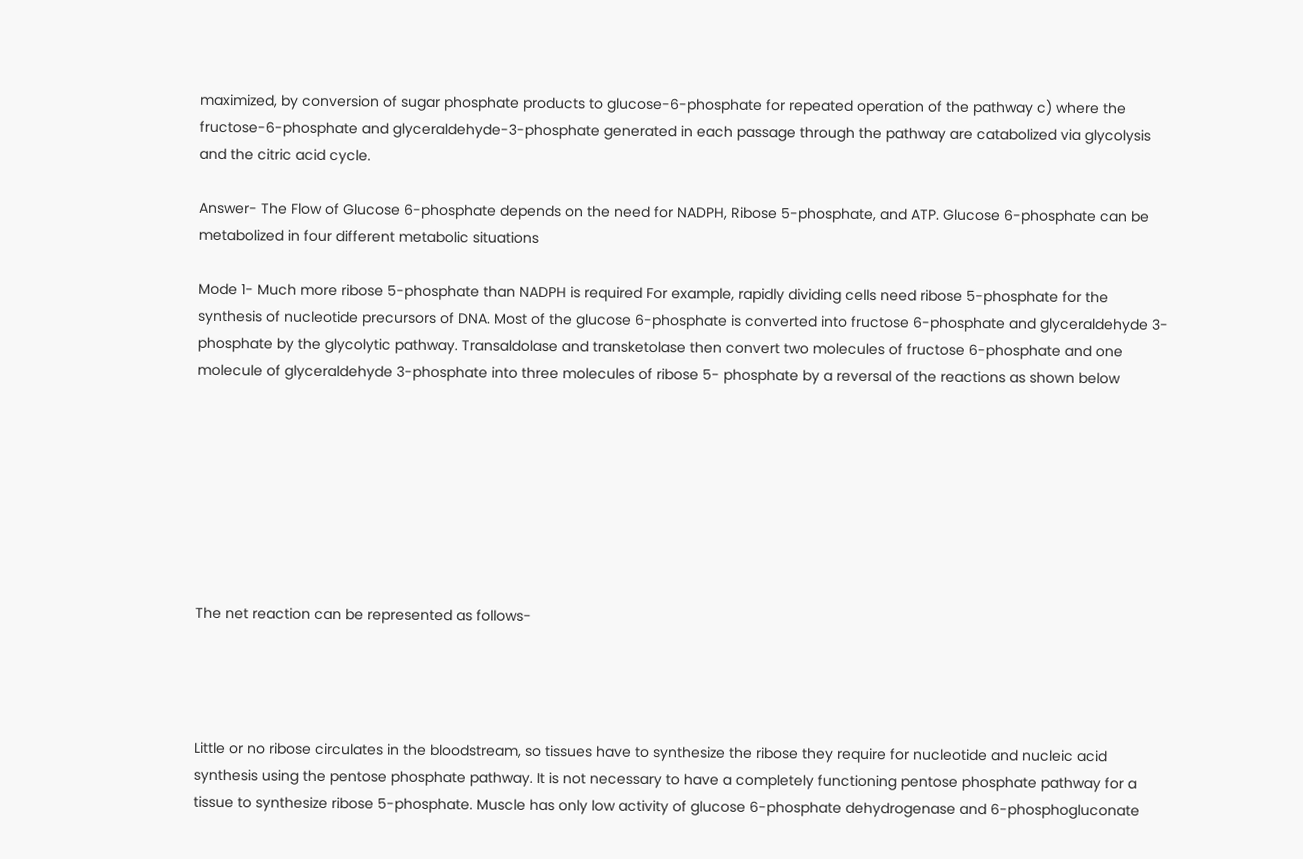maximized, by conversion of sugar phosphate products to glucose-6-phosphate for repeated operation of the pathway c) where the fructose-6-phosphate and glyceraldehyde-3-phosphate generated in each passage through the pathway are catabolized via glycolysis and the citric acid cycle.

Answer- The Flow of Glucose 6-phosphate depends on the need for NADPH, Ribose 5-phosphate, and ATP. Glucose 6-phosphate can be metabolized in four different metabolic situations

Mode 1- Much more ribose 5-phosphate than NADPH is required For example, rapidly dividing cells need ribose 5-phosphate for the synthesis of nucleotide precursors of DNA. Most of the glucose 6-phosphate is converted into fructose 6-phosphate and glyceraldehyde 3-phosphate by the glycolytic pathway. Transaldolase and transketolase then convert two molecules of fructose 6-phosphate and one molecule of glyceraldehyde 3-phosphate into three molecules of ribose 5- phosphate by a reversal of the reactions as shown below








The net reaction can be represented as follows-




Little or no ribose circulates in the bloodstream, so tissues have to synthesize the ribose they require for nucleotide and nucleic acid synthesis using the pentose phosphate pathway. It is not necessary to have a completely functioning pentose phosphate pathway for a tissue to synthesize ribose 5-phosphate. Muscle has only low activity of glucose 6-phosphate dehydrogenase and 6-phosphogluconate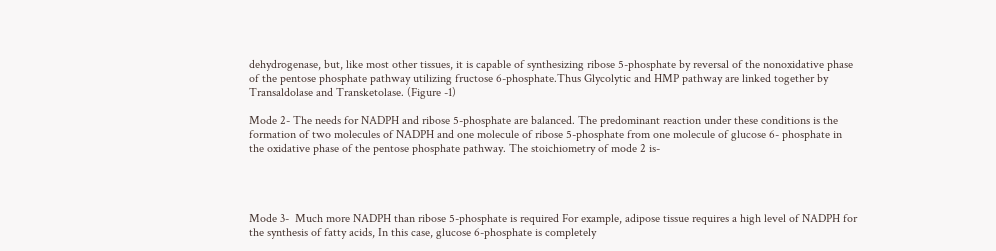dehydrogenase, but, like most other tissues, it is capable of synthesizing ribose 5-phosphate by reversal of the nonoxidative phase of the pentose phosphate pathway utilizing fructose 6-phosphate.Thus Glycolytic and HMP pathway are linked together by Transaldolase and Transketolase. (Figure -1)

Mode 2- The needs for NADPH and ribose 5-phosphate are balanced. The predominant reaction under these conditions is the formation of two molecules of NADPH and one molecule of ribose 5-phosphate from one molecule of glucose 6- phosphate in the oxidative phase of the pentose phosphate pathway. The stoichiometry of mode 2 is-




Mode 3-  Much more NADPH than ribose 5-phosphate is required For example, adipose tissue requires a high level of NADPH for the synthesis of fatty acids, In this case, glucose 6-phosphate is completely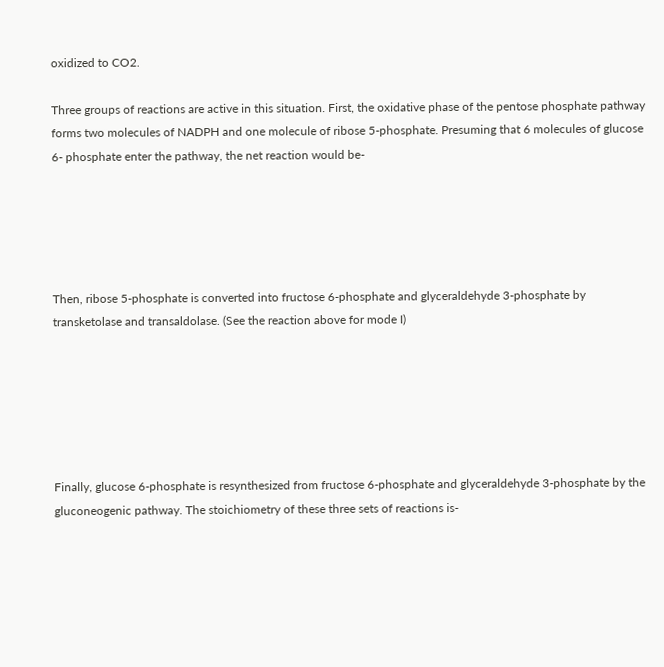oxidized to CO2.

Three groups of reactions are active in this situation. First, the oxidative phase of the pentose phosphate pathway forms two molecules of NADPH and one molecule of ribose 5-phosphate. Presuming that 6 molecules of glucose 6- phosphate enter the pathway, the net reaction would be-





Then, ribose 5-phosphate is converted into fructose 6-phosphate and glyceraldehyde 3-phosphate by transketolase and transaldolase. (See the reaction above for mode I)






Finally, glucose 6-phosphate is resynthesized from fructose 6-phosphate and glyceraldehyde 3-phosphate by the gluconeogenic pathway. The stoichiometry of these three sets of reactions is-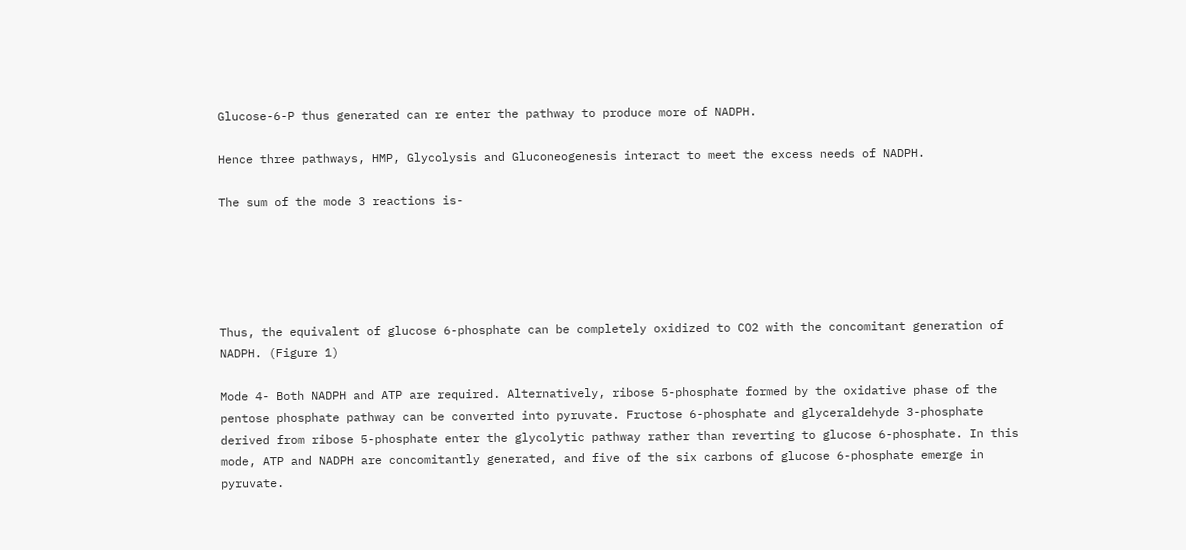Glucose-6-P thus generated can re enter the pathway to produce more of NADPH.

Hence three pathways, HMP, Glycolysis and Gluconeogenesis interact to meet the excess needs of NADPH.

The sum of the mode 3 reactions is-





Thus, the equivalent of glucose 6-phosphate can be completely oxidized to CO2 with the concomitant generation of NADPH. (Figure 1)

Mode 4- Both NADPH and ATP are required. Alternatively, ribose 5-phosphate formed by the oxidative phase of the pentose phosphate pathway can be converted into pyruvate. Fructose 6-phosphate and glyceraldehyde 3-phosphate derived from ribose 5-phosphate enter the glycolytic pathway rather than reverting to glucose 6-phosphate. In this mode, ATP and NADPH are concomitantly generated, and five of the six carbons of glucose 6-phosphate emerge in pyruvate.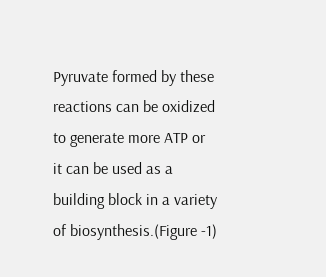Pyruvate formed by these reactions can be oxidized to generate more ATP or it can be used as a building block in a variety of biosynthesis.(Figure -1)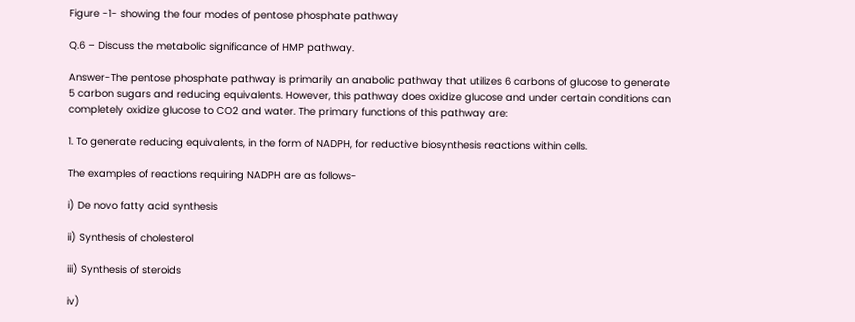Figure -1- showing the four modes of pentose phosphate pathway

Q.6 – Discuss the metabolic significance of HMP pathway.

Answer-The pentose phosphate pathway is primarily an anabolic pathway that utilizes 6 carbons of glucose to generate 5 carbon sugars and reducing equivalents. However, this pathway does oxidize glucose and under certain conditions can completely oxidize glucose to CO2 and water. The primary functions of this pathway are:

1. To generate reducing equivalents, in the form of NADPH, for reductive biosynthesis reactions within cells.

The examples of reactions requiring NADPH are as follows-

i) De novo fatty acid synthesis

ii) Synthesis of cholesterol

iii) Synthesis of steroids

iv)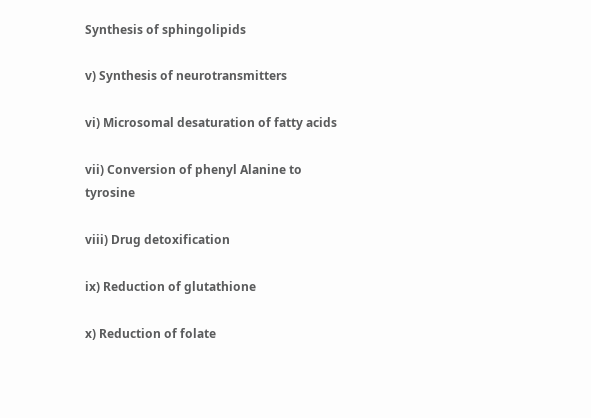Synthesis of sphingolipids

v) Synthesis of neurotransmitters

vi) Microsomal desaturation of fatty acids

vii) Conversion of phenyl Alanine to tyrosine

viii) Drug detoxification

ix) Reduction of glutathione

x) Reduction of folate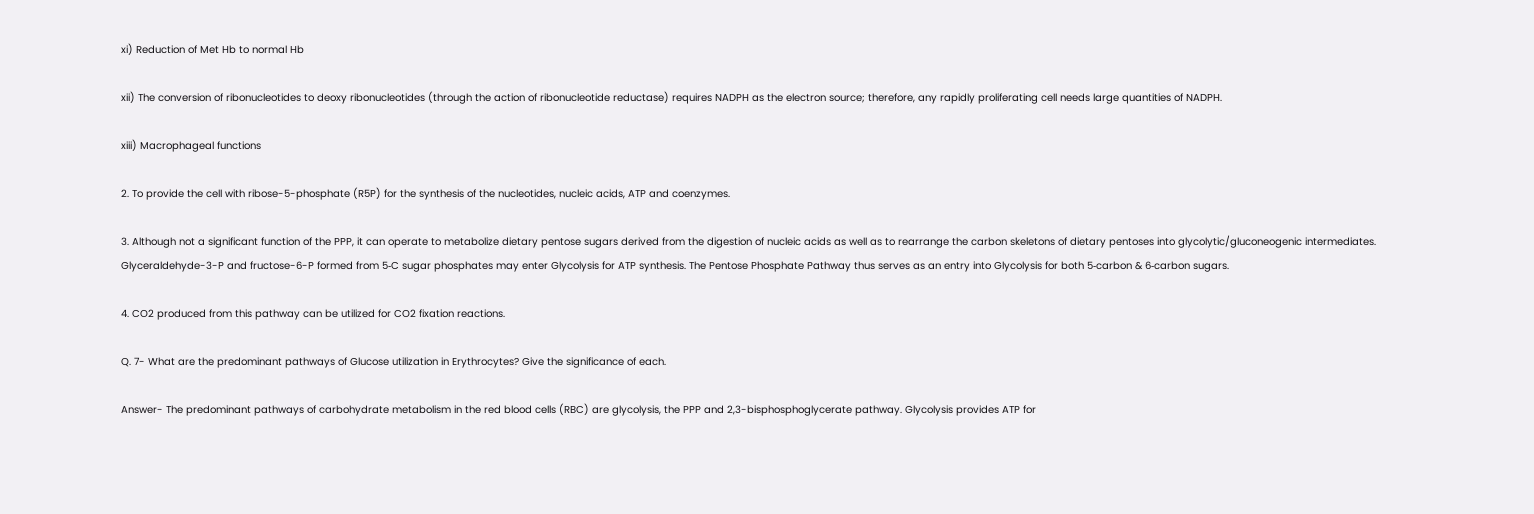xi) Reduction of Met Hb to normal Hb

xii) The conversion of ribonucleotides to deoxy ribonucleotides (through the action of ribonucleotide reductase) requires NADPH as the electron source; therefore, any rapidly proliferating cell needs large quantities of NADPH.

xiii) Macrophageal functions

2. To provide the cell with ribose-5-phosphate (R5P) for the synthesis of the nucleotides, nucleic acids, ATP and coenzymes.

3. Although not a significant function of the PPP, it can operate to metabolize dietary pentose sugars derived from the digestion of nucleic acids as well as to rearrange the carbon skeletons of dietary pentoses into glycolytic/gluconeogenic intermediates. Glyceraldehyde-3-P and fructose-6-P formed from 5‐C sugar phosphates may enter Glycolysis for ATP synthesis. The Pentose Phosphate Pathway thus serves as an entry into Glycolysis for both 5‐carbon & 6‐carbon sugars.

4. CO2 produced from this pathway can be utilized for CO2 fixation reactions.

Q. 7- What are the predominant pathways of Glucose utilization in Erythrocytes? Give the significance of each.

Answer- The predominant pathways of carbohydrate metabolism in the red blood cells (RBC) are glycolysis, the PPP and 2,3-bisphosphoglycerate pathway. Glycolysis provides ATP for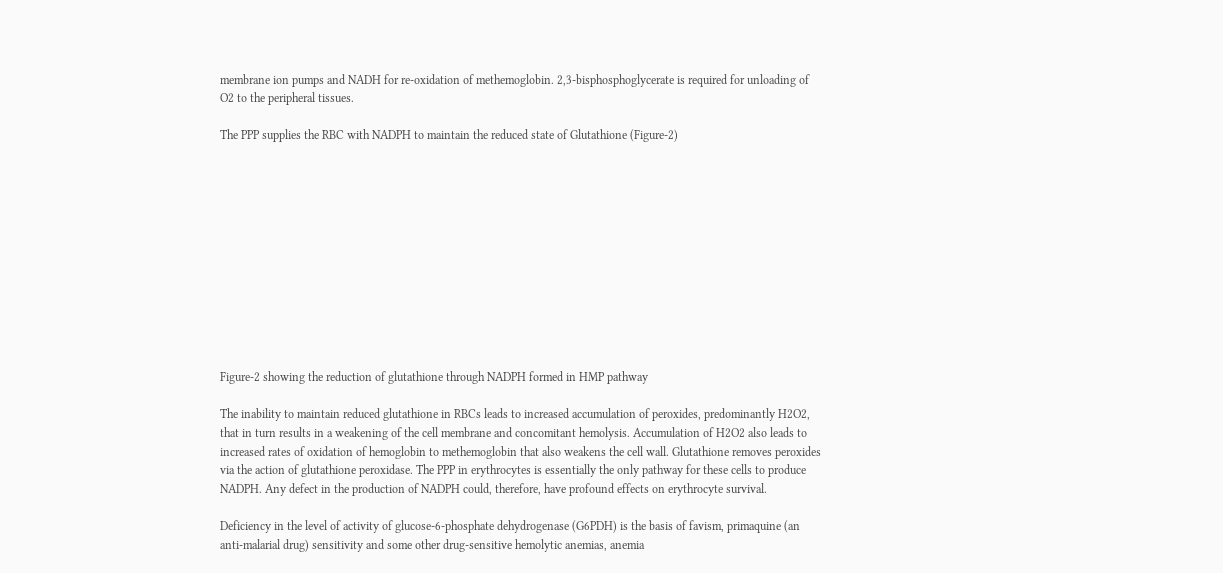membrane ion pumps and NADH for re-oxidation of methemoglobin. 2,3-bisphosphoglycerate is required for unloading of O2 to the peripheral tissues.

The PPP supplies the RBC with NADPH to maintain the reduced state of Glutathione (Figure-2)












Figure-2 showing the reduction of glutathione through NADPH formed in HMP pathway

The inability to maintain reduced glutathione in RBCs leads to increased accumulation of peroxides, predominantly H2O2, that in turn results in a weakening of the cell membrane and concomitant hemolysis. Accumulation of H2O2 also leads to increased rates of oxidation of hemoglobin to methemoglobin that also weakens the cell wall. Glutathione removes peroxides via the action of glutathione peroxidase. The PPP in erythrocytes is essentially the only pathway for these cells to produce NADPH. Any defect in the production of NADPH could, therefore, have profound effects on erythrocyte survival.

Deficiency in the level of activity of glucose-6-phosphate dehydrogenase (G6PDH) is the basis of favism, primaquine (an anti-malarial drug) sensitivity and some other drug-sensitive hemolytic anemias, anemia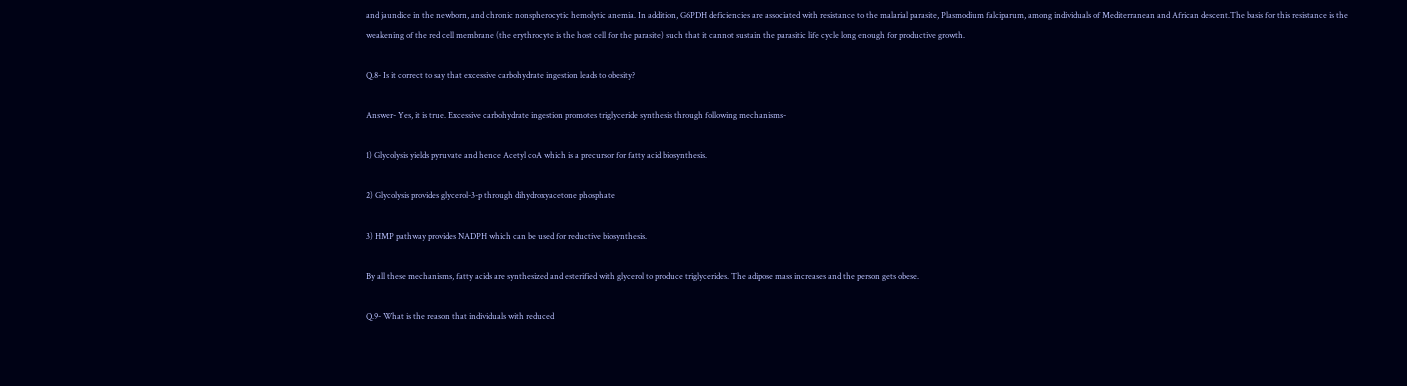and jaundice in the newborn, and chronic nonspherocytic hemolytic anemia. In addition, G6PDH deficiencies are associated with resistance to the malarial parasite, Plasmodium falciparum, among individuals of Mediterranean and African descent.The basis for this resistance is the weakening of the red cell membrane (the erythrocyte is the host cell for the parasite) such that it cannot sustain the parasitic life cycle long enough for productive growth.

Q.8- Is it correct to say that excessive carbohydrate ingestion leads to obesity?

Answer- Yes, it is true. Excessive carbohydrate ingestion promotes triglyceride synthesis through following mechanisms-

1) Glycolysis yields pyruvate and hence Acetyl coA which is a precursor for fatty acid biosynthesis.

2) Glycolysis provides glycerol-3-p through dihydroxyacetone phosphate

3) HMP pathway provides NADPH which can be used for reductive biosynthesis.

By all these mechanisms, fatty acids are synthesized and esterified with glycerol to produce triglycerides. The adipose mass increases and the person gets obese.

Q.9- What is the reason that individuals with reduced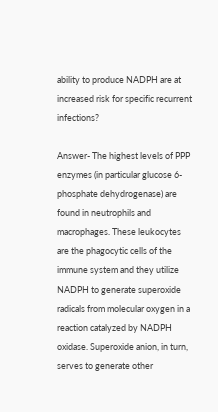ability to produce NADPH are at increased risk for specific recurrent infections?

Answer- The highest levels of PPP enzymes (in particular glucose 6-phosphate dehydrogenase) are found in neutrophils and macrophages. These leukocytes are the phagocytic cells of the immune system and they utilize NADPH to generate superoxide radicals from molecular oxygen in a reaction catalyzed by NADPH oxidase. Superoxide anion, in turn, serves to generate other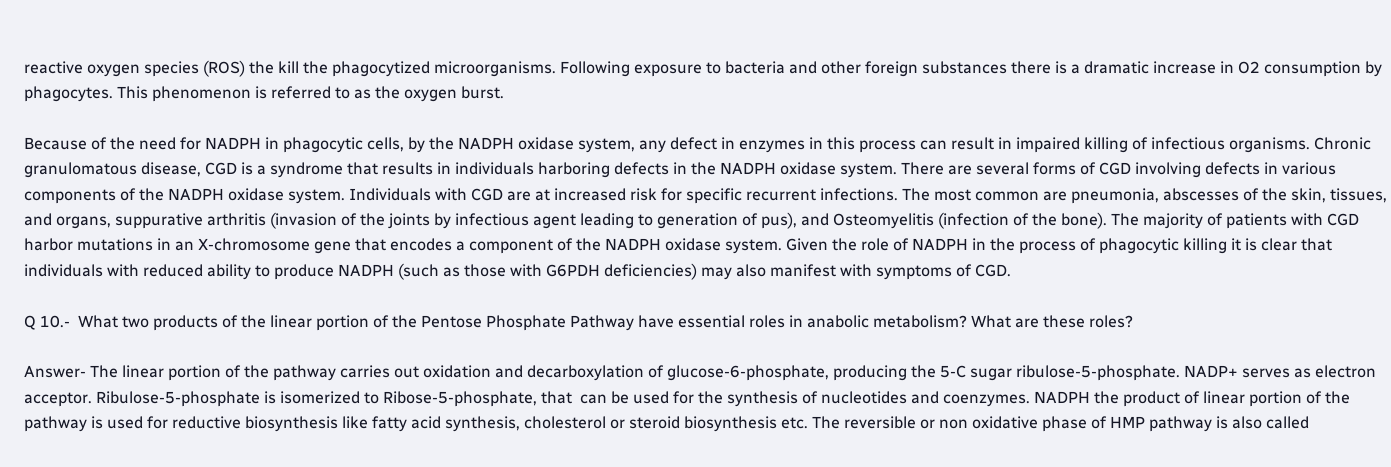reactive oxygen species (ROS) the kill the phagocytized microorganisms. Following exposure to bacteria and other foreign substances there is a dramatic increase in O2 consumption by phagocytes. This phenomenon is referred to as the oxygen burst.

Because of the need for NADPH in phagocytic cells, by the NADPH oxidase system, any defect in enzymes in this process can result in impaired killing of infectious organisms. Chronic granulomatous disease, CGD is a syndrome that results in individuals harboring defects in the NADPH oxidase system. There are several forms of CGD involving defects in various components of the NADPH oxidase system. Individuals with CGD are at increased risk for specific recurrent infections. The most common are pneumonia, abscesses of the skin, tissues, and organs, suppurative arthritis (invasion of the joints by infectious agent leading to generation of pus), and Osteomyelitis (infection of the bone). The majority of patients with CGD harbor mutations in an X-chromosome gene that encodes a component of the NADPH oxidase system. Given the role of NADPH in the process of phagocytic killing it is clear that individuals with reduced ability to produce NADPH (such as those with G6PDH deficiencies) may also manifest with symptoms of CGD.

Q 10.-  What two products of the linear portion of the Pentose Phosphate Pathway have essential roles in anabolic metabolism? What are these roles?

Answer- The linear portion of the pathway carries out oxidation and decarboxylation of glucose-6-phosphate, producing the 5-C sugar ribulose-5-phosphate. NADP+ serves as electron acceptor. Ribulose-5-phosphate is isomerized to Ribose-5-phosphate, that  can be used for the synthesis of nucleotides and coenzymes. NADPH the product of linear portion of the pathway is used for reductive biosynthesis like fatty acid synthesis, cholesterol or steroid biosynthesis etc. The reversible or non oxidative phase of HMP pathway is also called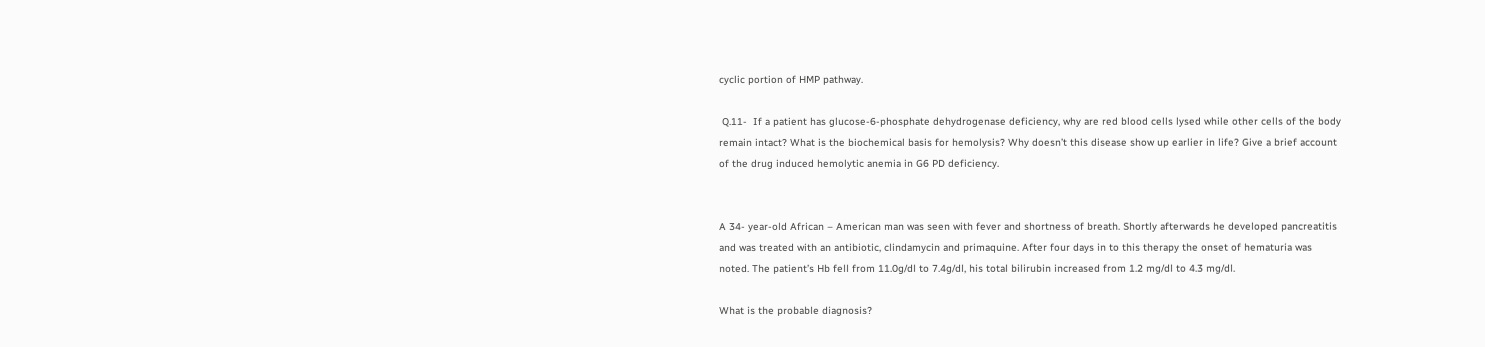cyclic portion of HMP pathway.

 Q.11-  If a patient has glucose-6-phosphate dehydrogenase deficiency, why are red blood cells lysed while other cells of the body remain intact? What is the biochemical basis for hemolysis? Why doesn’t this disease show up earlier in life? Give a brief account of the drug induced hemolytic anemia in G6 PD deficiency.


A 34- year-old African – American man was seen with fever and shortness of breath. Shortly afterwards he developed pancreatitis and was treated with an antibiotic, clindamycin and primaquine. After four days in to this therapy the onset of hematuria was noted. The patient’s Hb fell from 11.0g/dl to 7.4g/dl, his total bilirubin increased from 1.2 mg/dl to 4.3 mg/dl.

What is the probable diagnosis?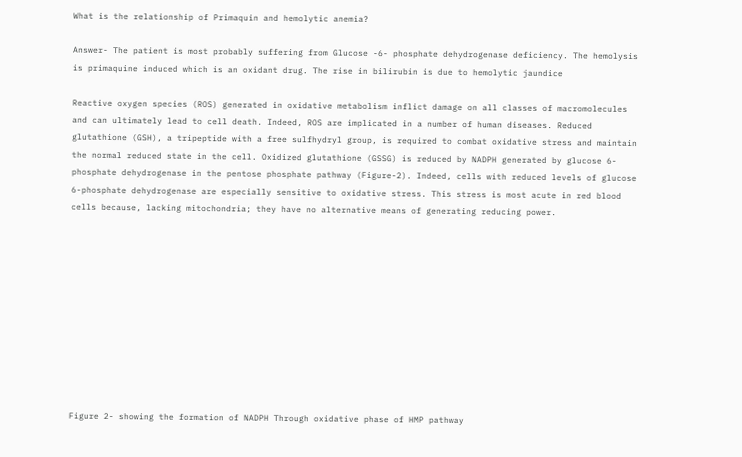What is the relationship of Primaquin and hemolytic anemia?

Answer- The patient is most probably suffering from Glucose -6- phosphate dehydrogenase deficiency. The hemolysis is primaquine induced which is an oxidant drug. The rise in bilirubin is due to hemolytic jaundice

Reactive oxygen species (ROS) generated in oxidative metabolism inflict damage on all classes of macromolecules and can ultimately lead to cell death. Indeed, ROS are implicated in a number of human diseases. Reduced glutathione (GSH), a tripeptide with a free sulfhydryl group, is required to combat oxidative stress and maintain the normal reduced state in the cell. Oxidized glutathione (GSSG) is reduced by NADPH generated by glucose 6-phosphate dehydrogenase in the pentose phosphate pathway (Figure-2). Indeed, cells with reduced levels of glucose 6-phosphate dehydrogenase are especially sensitive to oxidative stress. This stress is most acute in red blood cells because, lacking mitochondria; they have no alternative means of generating reducing power.











Figure 2- showing the formation of NADPH Through oxidative phase of HMP pathway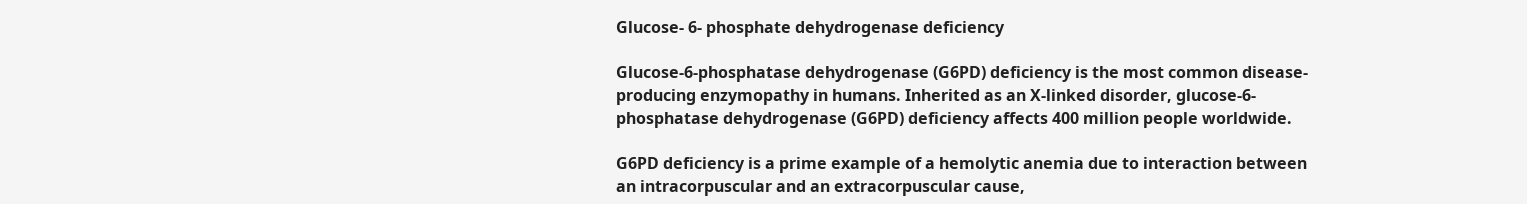Glucose- 6- phosphate dehydrogenase deficiency

Glucose-6-phosphatase dehydrogenase (G6PD) deficiency is the most common disease-producing enzymopathy in humans. Inherited as an X-linked disorder, glucose-6-phosphatase dehydrogenase (G6PD) deficiency affects 400 million people worldwide.

G6PD deficiency is a prime example of a hemolytic anemia due to interaction between an intracorpuscular and an extracorpuscular cause,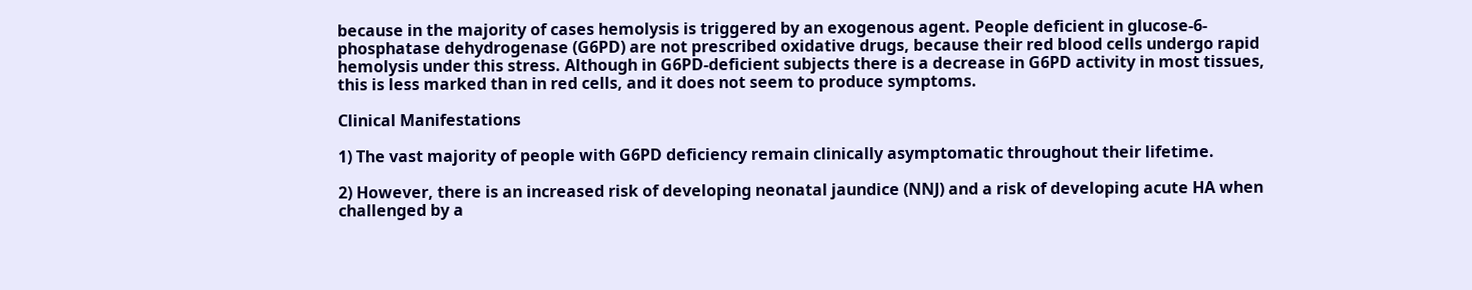because in the majority of cases hemolysis is triggered by an exogenous agent. People deficient in glucose-6-phosphatase dehydrogenase (G6PD) are not prescribed oxidative drugs, because their red blood cells undergo rapid hemolysis under this stress. Although in G6PD-deficient subjects there is a decrease in G6PD activity in most tissues, this is less marked than in red cells, and it does not seem to produce symptoms.

Clinical Manifestations

1) The vast majority of people with G6PD deficiency remain clinically asymptomatic throughout their lifetime.

2) However, there is an increased risk of developing neonatal jaundice (NNJ) and a risk of developing acute HA when challenged by a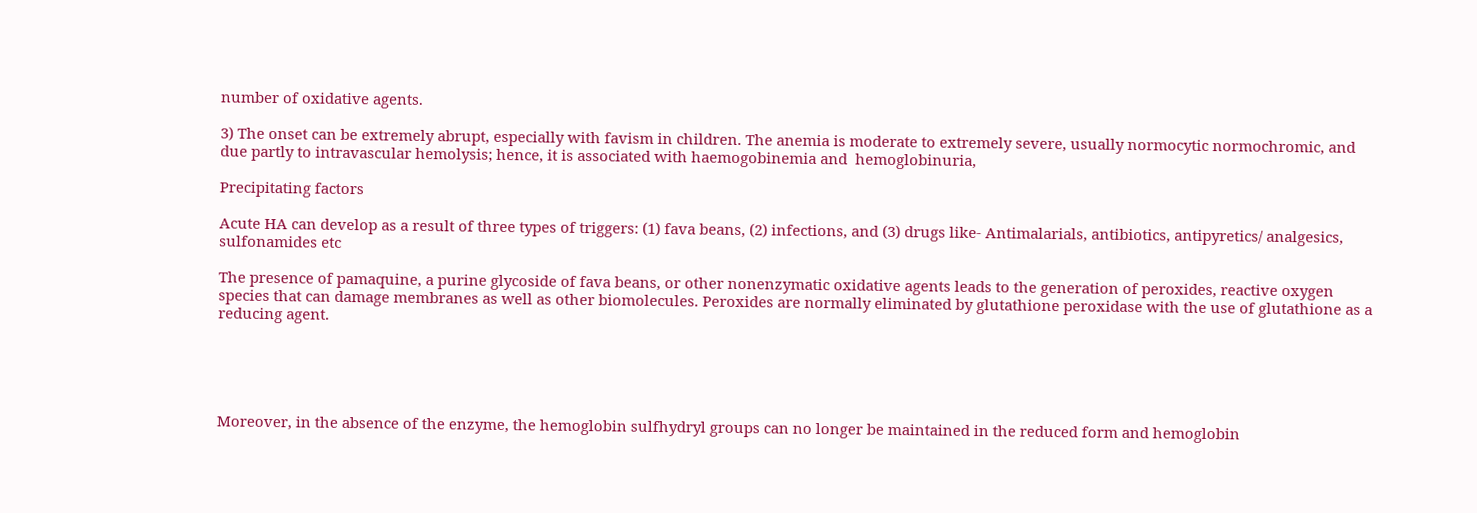number of oxidative agents.

3) The onset can be extremely abrupt, especially with favism in children. The anemia is moderate to extremely severe, usually normocytic normochromic, and due partly to intravascular hemolysis; hence, it is associated with haemogobinemia and  hemoglobinuria,

Precipitating factors

Acute HA can develop as a result of three types of triggers: (1) fava beans, (2) infections, and (3) drugs like- Antimalarials, antibiotics, antipyretics/ analgesics, sulfonamides etc

The presence of pamaquine, a purine glycoside of fava beans, or other nonenzymatic oxidative agents leads to the generation of peroxides, reactive oxygen species that can damage membranes as well as other biomolecules. Peroxides are normally eliminated by glutathione peroxidase with the use of glutathione as a reducing agent.





Moreover, in the absence of the enzyme, the hemoglobin sulfhydryl groups can no longer be maintained in the reduced form and hemoglobin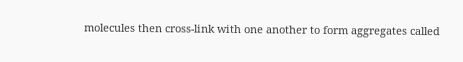molecules then cross-link with one another to form aggregates called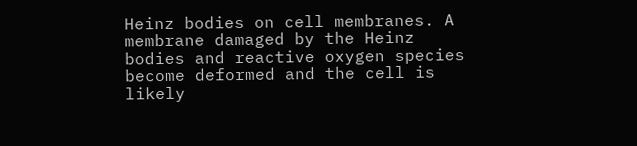Heinz bodies on cell membranes. A membrane damaged by the Heinz bodies and reactive oxygen species become deformed and the cell is likely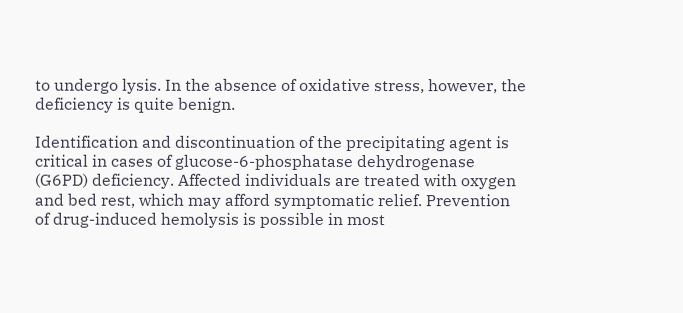to undergo lysis. In the absence of oxidative stress, however, the deficiency is quite benign.

Identification and discontinuation of the precipitating agent is critical in cases of glucose-6-phosphatase dehydrogenase (G6PD) deficiency. Affected individuals are treated with oxygen and bed rest, which may afford symptomatic relief. Prevention of drug-induced hemolysis is possible in most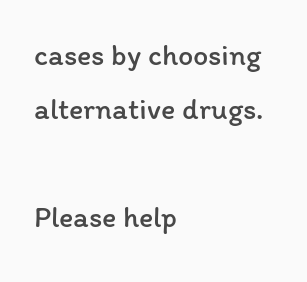cases by choosing  alternative drugs.

Please help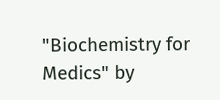"Biochemistry for Medics" by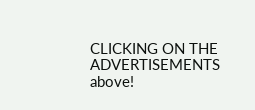CLICKING ON THE ADVERTISEMENTS above!